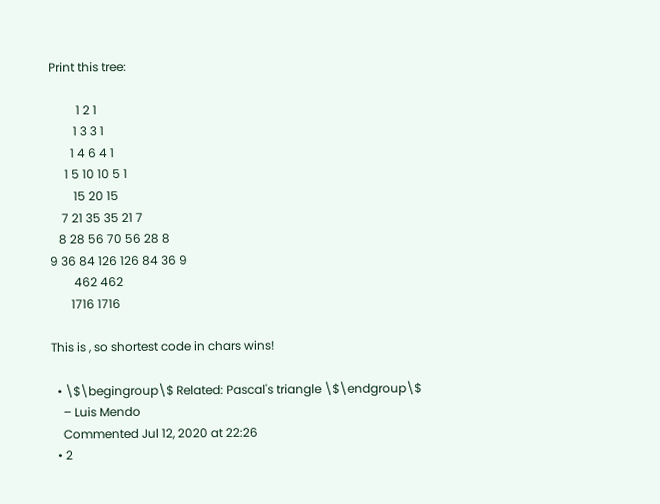Print this tree:

         1 2 1
        1 3 3 1
       1 4 6 4 1
     1 5 10 10 5 1
        15 20 15
    7 21 35 35 21 7
   8 28 56 70 56 28 8
9 36 84 126 126 84 36 9
        462 462
       1716 1716

This is , so shortest code in chars wins!

  • \$\begingroup\$ Related: Pascal's triangle \$\endgroup\$
    – Luis Mendo
    Commented Jul 12, 2020 at 22:26
  • 2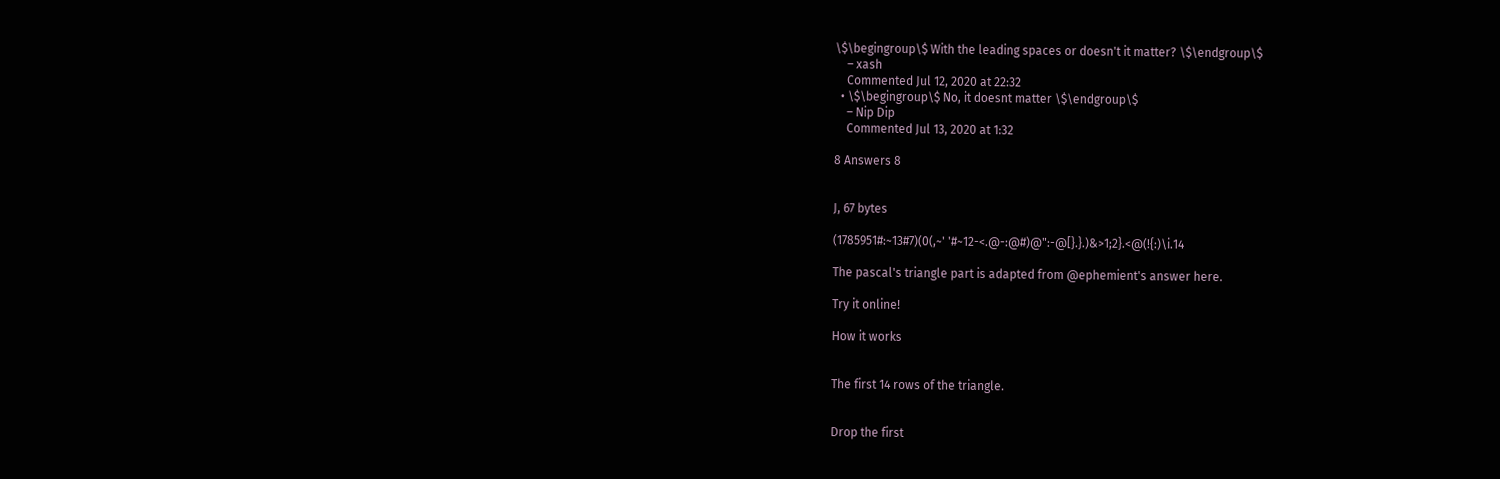\$\begingroup\$ With the leading spaces or doesn't it matter? \$\endgroup\$
    – xash
    Commented Jul 12, 2020 at 22:32
  • \$\begingroup\$ No, it doesnt matter \$\endgroup\$
    – Nip Dip
    Commented Jul 13, 2020 at 1:32

8 Answers 8


J, 67 bytes

(1785951#:~13#7)(0(,~' '#~12-<.@-:@#)@":-@[}.}.)&>1;2}.<@(!{:)\i.14

The pascal's triangle part is adapted from @ephemient's answer here.

Try it online!

How it works


The first 14 rows of the triangle.


Drop the first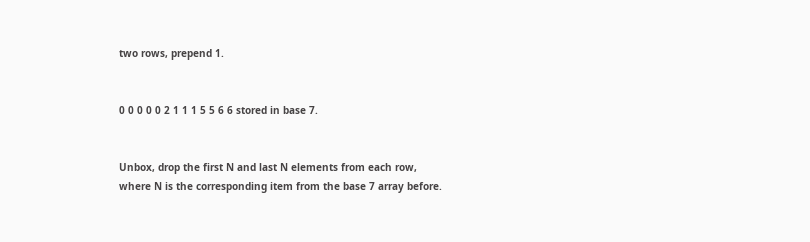two rows, prepend 1.


0 0 0 0 0 2 1 1 1 5 5 6 6 stored in base 7.


Unbox, drop the first N and last N elements from each row, where N is the corresponding item from the base 7 array before.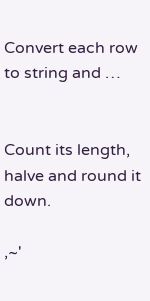Convert each row to string and …


Count its length, halve and round it down.

,~'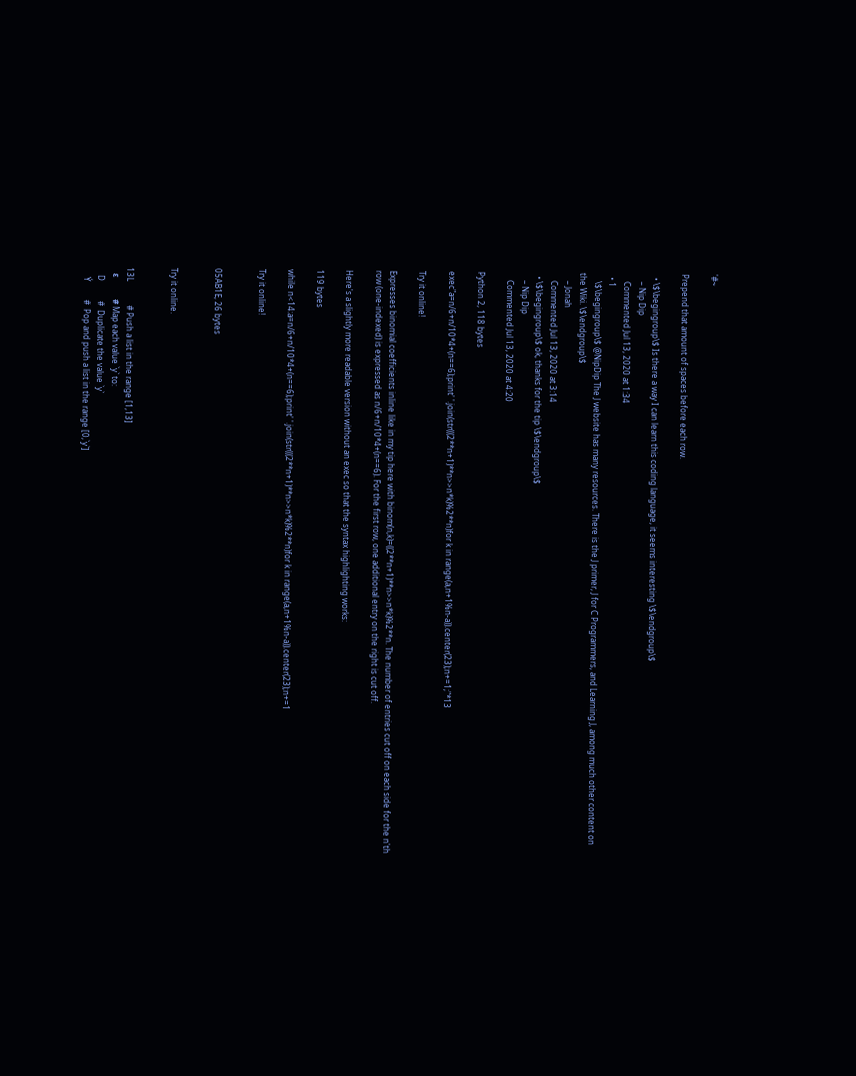'#~

Prepend that amount of spaces before each row.

  • \$\begingroup\$ Is there a way I can learn this coding language, it seems interesting \$\endgroup\$
    – Nip Dip
    Commented Jul 13, 2020 at 1:34
  • 1
    \$\begingroup\$ @NipDip The J website has many resources. There is the J primer, J for C Programmers, and Learning J, among much other content on the Wiki. \$\endgroup\$
    – Jonah
    Commented Jul 13, 2020 at 3:14
  • \$\begingroup\$ ok, thanks for the tip \$\endgroup\$
    – Nip Dip
    Commented Jul 13, 2020 at 4:20

Python 2, 118 bytes

exec"a=n/6+n/10*4+(n==6);print' '.join(str(((2**n+1)**n>>n*k)%2**n)for k in range(a,n+1%n-a)).center(23);n+=1;"*13

Try it online!

Expresses binomial coefficients inline like in my tip here with binom(n,k)=((2**n+1)**n>>n*k)%2**n. The number of entries cut off on each side for the n'th row (one-indexed) is expressed as n/6+n/10*4+(n==6). For the first row, one additional entry on the right is cut off.

Here's a slightly more readable version without an exec so that the syntax highlighting works:

119 bytes

while n<14:a=n/6+n/10*4+(n==6);print' '.join(str(((2**n+1)**n>>n*k)%2**n)for k in range(a,n+1%n-a)).center(23);n+=1

Try it online!


05AB1E, 26 bytes


Try it online.


13L            # Push a list in the range [1,13]
   ε           # Map each value `y` to:
    D          #  Duplicate the value `y`
     Ý         #  Pop and push a list in the range [0,`y`]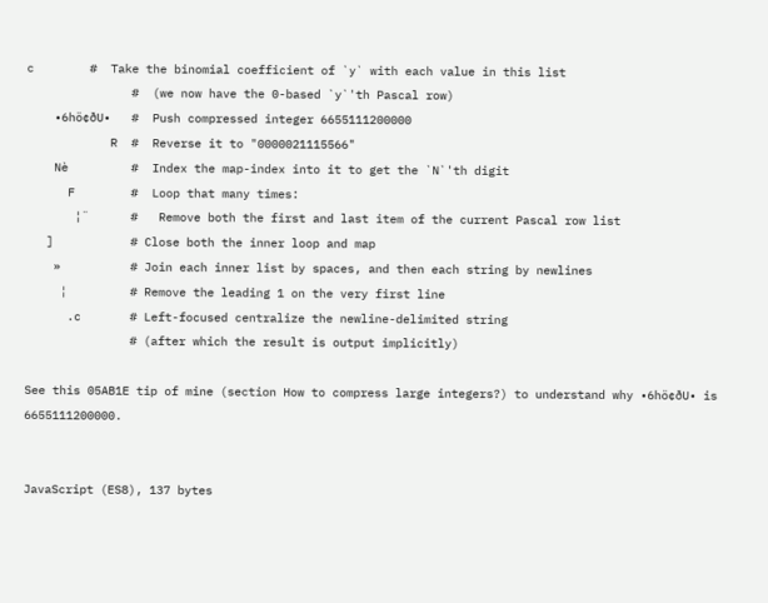c        #  Take the binomial coefficient of `y` with each value in this list
               #  (we now have the 0-based `y`'th Pascal row)
    •6hö¢ðU•   #  Push compressed integer 6655111200000
            R  #  Reverse it to "0000021115566"
    Nè         #  Index the map-index into it to get the `N`'th digit
      F        #  Loop that many times:
       ¦¨      #   Remove both the first and last item of the current Pascal row list
   ]           # Close both the inner loop and map
    »          # Join each inner list by spaces, and then each string by newlines
     ¦         # Remove the leading 1 on the very first line
      .c       # Left-focused centralize the newline-delimited string
               # (after which the result is output implicitly)

See this 05AB1E tip of mine (section How to compress large integers?) to understand why •6hö¢ðU• is 6655111200000.


JavaScript (ES8), 137 bytes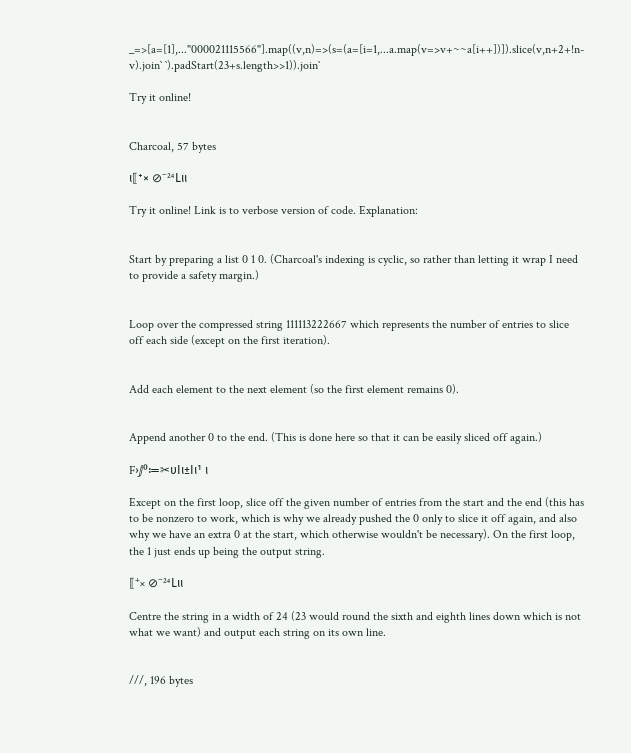_=>[a=[1],..."000021115566"].map((v,n)=>(s=(a=[i=1,...a.map(v=>v+~~a[i++])]).slice(v,n+2+!n-v).join` `).padStart(23+s.length>>1)).join`

Try it online!


Charcoal, 57 bytes

ι⟦⁺× ⊘⁻²⁴Lιι

Try it online! Link is to verbose version of code. Explanation:


Start by preparing a list 0 1 0. (Charcoal's indexing is cyclic, so rather than letting it wrap I need to provide a safety margin.)


Loop over the compressed string 111113222667 which represents the number of entries to slice off each side (except on the first iteration).


Add each element to the next element (so the first element remains 0).


Append another 0 to the end. (This is done here so that it can be easily sliced off again.)

F›ⅉ⁰≔✂υIι±Iι¹ ι

Except on the first loop, slice off the given number of entries from the start and the end (this has to be nonzero to work, which is why we already pushed the 0 only to slice it off again, and also why we have an extra 0 at the start, which otherwise wouldn't be necessary). On the first loop, the 1 just ends up being the output string.

⟦⁺× ⊘⁻²⁴Lιι

Centre the string in a width of 24 (23 would round the sixth and eighth lines down which is not what we want) and output each string on its own line.


///, 196 bytes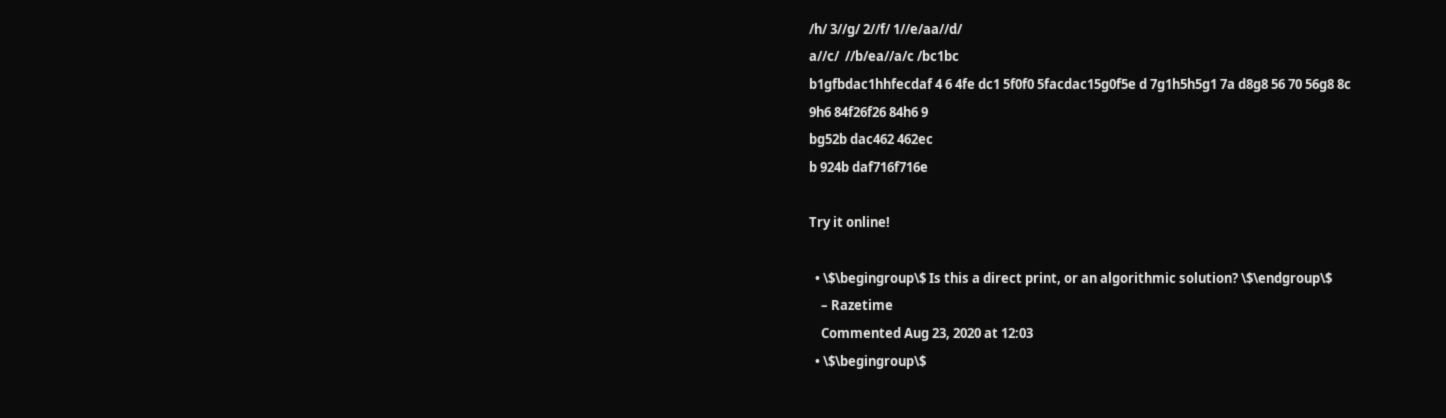/h/ 3//g/ 2//f/ 1//e/aa//d/
a//c/  //b/ea//a/c /bc1bc
b1gfbdac1hhfecdaf 4 6 4fe dc1 5f0f0 5facdac15g0f5e d 7g1h5h5g1 7a d8g8 56 70 56g8 8c
9h6 84f26f26 84h6 9
bg52b dac462 462ec
b 924b daf716f716e

Try it online!

  • \$\begingroup\$ Is this a direct print, or an algorithmic solution? \$\endgroup\$
    – Razetime
    Commented Aug 23, 2020 at 12:03
  • \$\begingroup\$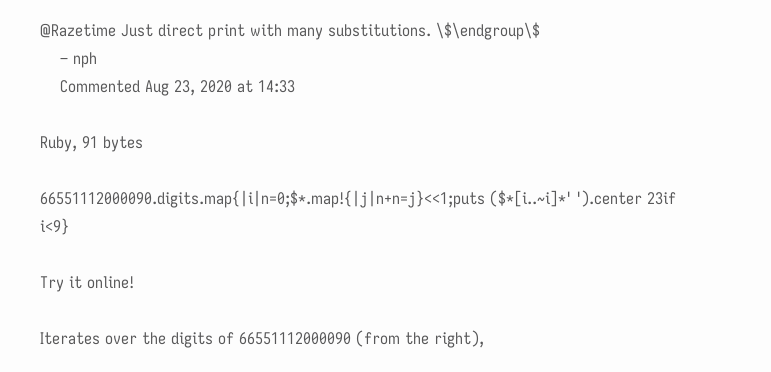@Razetime Just direct print with many substitutions. \$\endgroup\$
    – nph
    Commented Aug 23, 2020 at 14:33

Ruby, 91 bytes

66551112000090.digits.map{|i|n=0;$*.map!{|j|n+n=j}<<1;puts ($*[i..~i]*' ').center 23if i<9}

Try it online!

Iterates over the digits of 66551112000090 (from the right),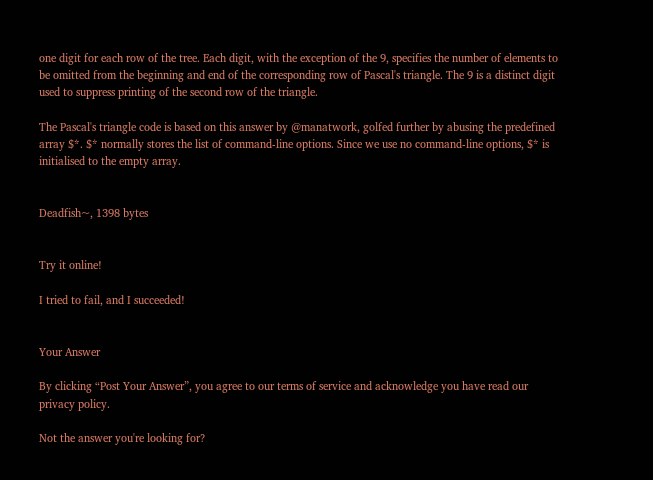one digit for each row of the tree. Each digit, with the exception of the 9, specifies the number of elements to be omitted from the beginning and end of the corresponding row of Pascal's triangle. The 9 is a distinct digit used to suppress printing of the second row of the triangle.

The Pascal's triangle code is based on this answer by @manatwork, golfed further by abusing the predefined array $*. $* normally stores the list of command-line options. Since we use no command-line options, $* is initialised to the empty array.


Deadfish~, 1398 bytes


Try it online!

I tried to fail, and I succeeded!


Your Answer

By clicking “Post Your Answer”, you agree to our terms of service and acknowledge you have read our privacy policy.

Not the answer you're looking for?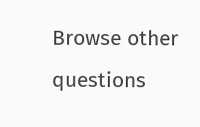Browse other questions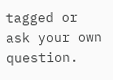tagged or ask your own question.